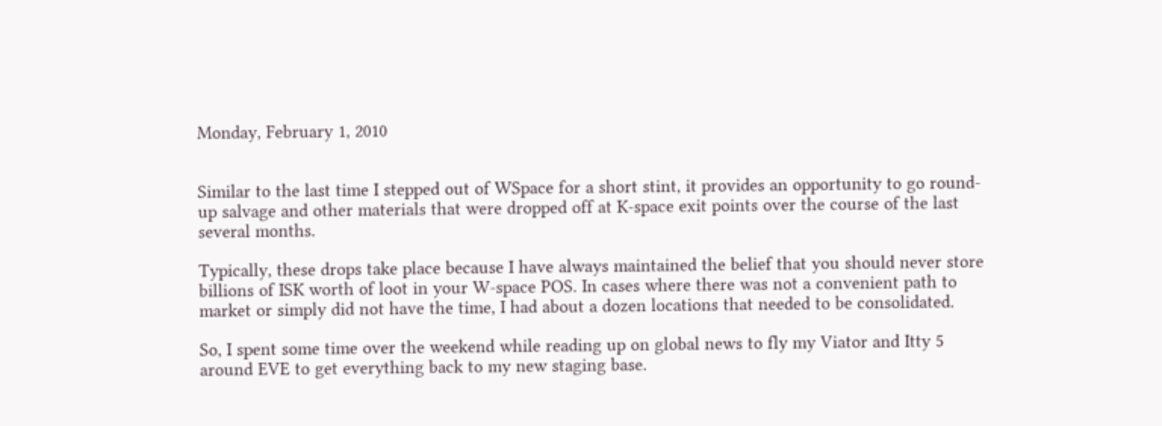Monday, February 1, 2010


Similar to the last time I stepped out of WSpace for a short stint, it provides an opportunity to go round-up salvage and other materials that were dropped off at K-space exit points over the course of the last several months.

Typically, these drops take place because I have always maintained the belief that you should never store billions of ISK worth of loot in your W-space POS. In cases where there was not a convenient path to market or simply did not have the time, I had about a dozen locations that needed to be consolidated.

So, I spent some time over the weekend while reading up on global news to fly my Viator and Itty 5 around EVE to get everything back to my new staging base.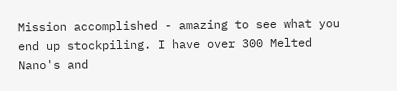Mission accomplished - amazing to see what you end up stockpiling. I have over 300 Melted Nano's and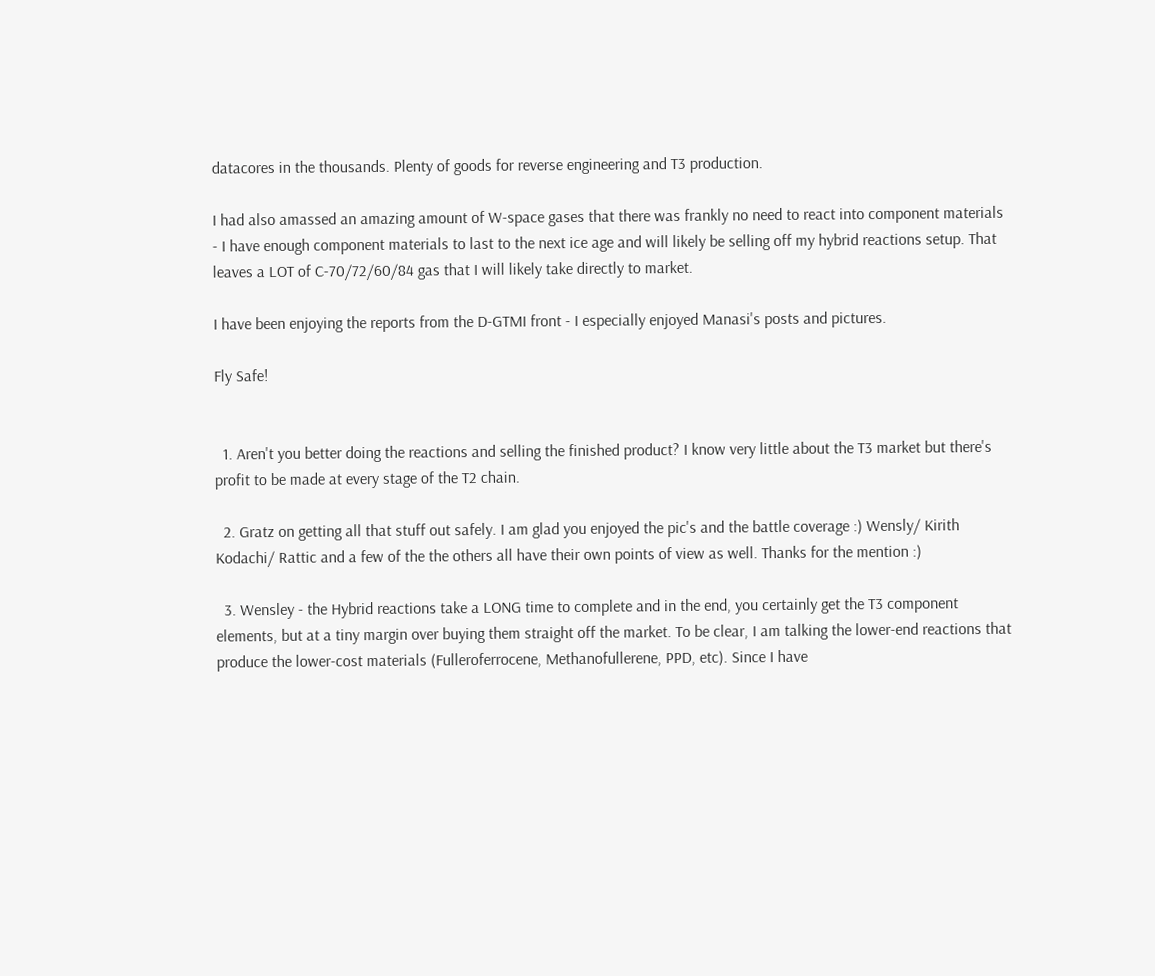datacores in the thousands. Plenty of goods for reverse engineering and T3 production.

I had also amassed an amazing amount of W-space gases that there was frankly no need to react into component materials - I have enough component materials to last to the next ice age and will likely be selling off my hybrid reactions setup. That leaves a LOT of C-70/72/60/84 gas that I will likely take directly to market.

I have been enjoying the reports from the D-GTMI front - I especially enjoyed Manasi's posts and pictures.

Fly Safe!


  1. Aren't you better doing the reactions and selling the finished product? I know very little about the T3 market but there's profit to be made at every stage of the T2 chain.

  2. Gratz on getting all that stuff out safely. I am glad you enjoyed the pic's and the battle coverage :) Wensly/ Kirith Kodachi/ Rattic and a few of the the others all have their own points of view as well. Thanks for the mention :)

  3. Wensley - the Hybrid reactions take a LONG time to complete and in the end, you certainly get the T3 component elements, but at a tiny margin over buying them straight off the market. To be clear, I am talking the lower-end reactions that produce the lower-cost materials (Fulleroferrocene, Methanofullerene, PPD, etc). Since I have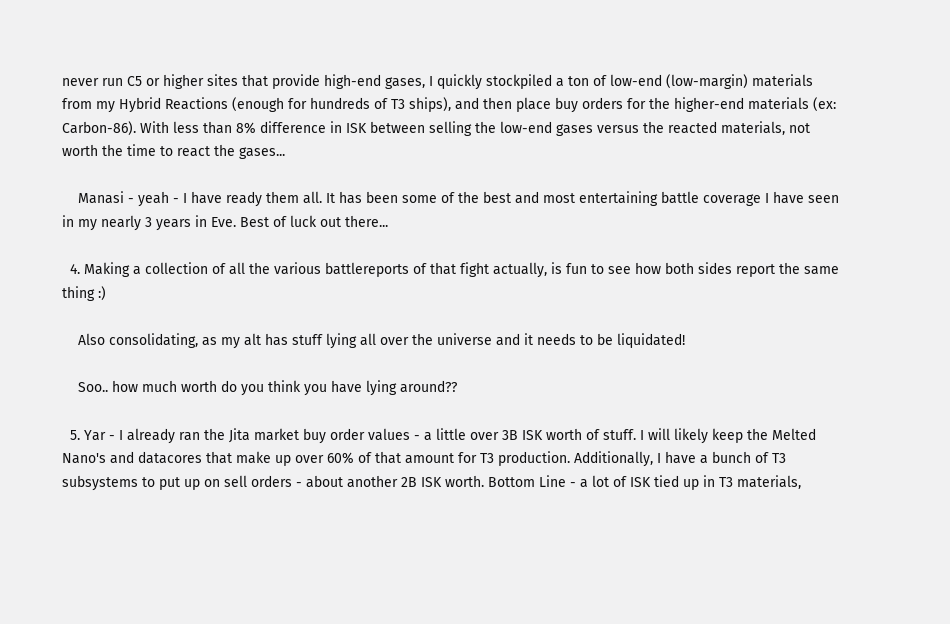never run C5 or higher sites that provide high-end gases, I quickly stockpiled a ton of low-end (low-margin) materials from my Hybrid Reactions (enough for hundreds of T3 ships), and then place buy orders for the higher-end materials (ex: Carbon-86). With less than 8% difference in ISK between selling the low-end gases versus the reacted materials, not worth the time to react the gases...

    Manasi - yeah - I have ready them all. It has been some of the best and most entertaining battle coverage I have seen in my nearly 3 years in Eve. Best of luck out there...

  4. Making a collection of all the various battlereports of that fight actually, is fun to see how both sides report the same thing :)

    Also consolidating, as my alt has stuff lying all over the universe and it needs to be liquidated!

    Soo.. how much worth do you think you have lying around??

  5. Yar - I already ran the Jita market buy order values - a little over 3B ISK worth of stuff. I will likely keep the Melted Nano's and datacores that make up over 60% of that amount for T3 production. Additionally, I have a bunch of T3 subsystems to put up on sell orders - about another 2B ISK worth. Bottom Line - a lot of ISK tied up in T3 materials,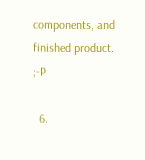components, and finished product. ;-P

  6.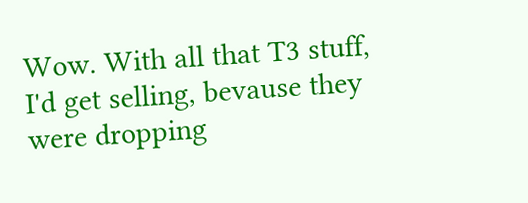Wow. With all that T3 stuff, I'd get selling, bevause they were dropping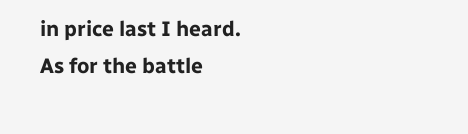in price last I heard. As for the battle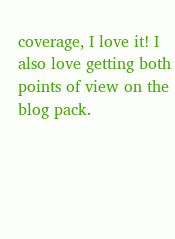coverage, I love it! I also love getting both points of view on the blog pack.